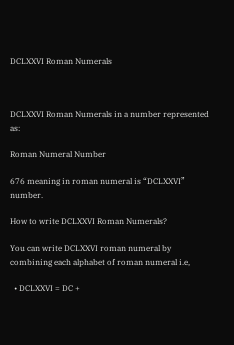DCLXXVI Roman Numerals



DCLXXVI Roman Numerals in a number represented as:

Roman Numeral Number

676 meaning in roman numeral is “DCLXXVI” number.

How to write DCLXXVI Roman Numerals?

You can write DCLXXVI roman numeral by combining each alphabet of roman numeral i.e,

  • DCLXXVI = DC +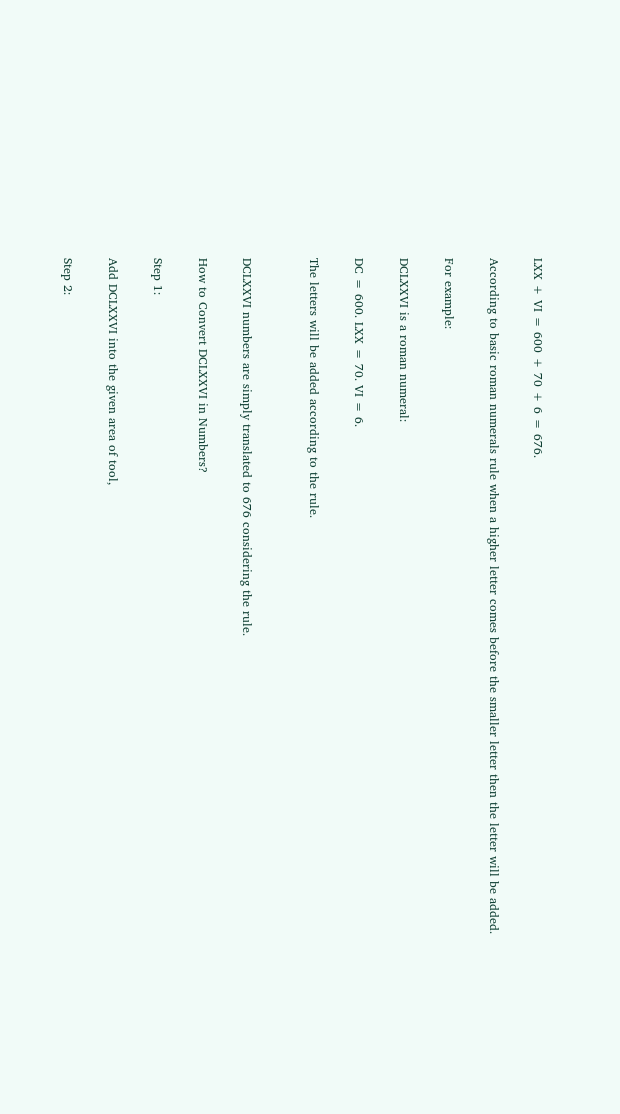LXX + VI = 600 + 70 + 6 = 676.

According to basic roman numerals rule when a higher letter comes before the smaller letter then the letter will be added.

For example:

DCLXXVI is a roman numeral:

DC = 600. LXX = 70. VI = 6.

The letters will be added according to the rule.


DCLXXVI numbers are simply translated to 676 considering the rule.

How to Convert DCLXXVI in Numbers?

Step 1:

Add DCLXXVI into the given area of tool,

Step 2: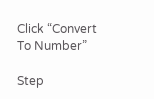Click “Convert To Number”

Step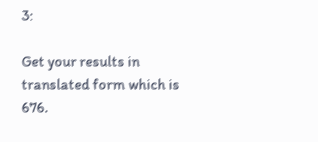3:

Get your results in translated form which is 676.